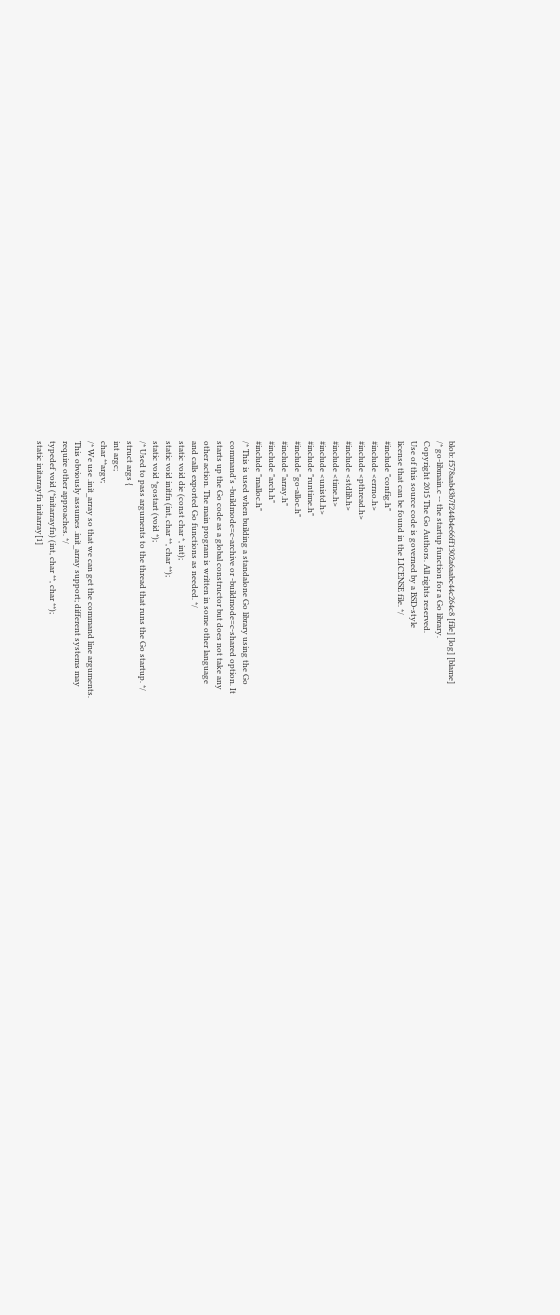blob: f578aab43b7f244b4e66ff1302a6aabc44c264c8 [file] [log] [blame]
/* go-libmain.c -- the startup function for a Go library.
Copyright 2015 The Go Authors. All rights reserved.
Use of this source code is governed by a BSD-style
license that can be found in the LICENSE file. */
#include "config.h"
#include <errno.h>
#include <pthread.h>
#include <stdlib.h>
#include <time.h>
#include <unistd.h>
#include "runtime.h"
#include "go-alloc.h"
#include "array.h"
#include "arch.h"
#include "malloc.h"
/* This is used when building a standalone Go library using the Go
command's -buildmode=c-archive or -buildmode=c-shared option. It
starts up the Go code as a global constructor but does not take any
other action. The main program is written in some other language
and calls exported Go functions as needed. */
static void die (const char *, int);
static void initfn (int, char **, char **);
static void *gostart (void *);
/* Used to pass arguments to the thread that runs the Go startup. */
struct args {
int argc;
char **argv;
/* We use .init_array so that we can get the command line arguments.
This obviously assumes .init_array support; different systems may
require other approaches. */
typedef void (*initarrayfn) (int, char **, char **);
static initarrayfn initarray[1]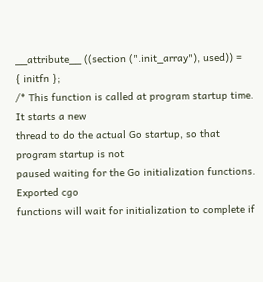__attribute__ ((section (".init_array"), used)) =
{ initfn };
/* This function is called at program startup time. It starts a new
thread to do the actual Go startup, so that program startup is not
paused waiting for the Go initialization functions. Exported cgo
functions will wait for initialization to complete if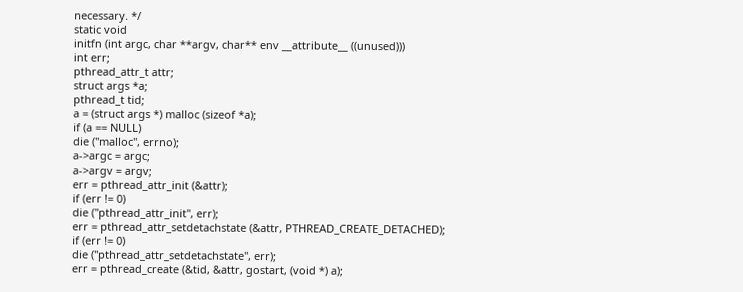necessary. */
static void
initfn (int argc, char **argv, char** env __attribute__ ((unused)))
int err;
pthread_attr_t attr;
struct args *a;
pthread_t tid;
a = (struct args *) malloc (sizeof *a);
if (a == NULL)
die ("malloc", errno);
a->argc = argc;
a->argv = argv;
err = pthread_attr_init (&attr);
if (err != 0)
die ("pthread_attr_init", err);
err = pthread_attr_setdetachstate (&attr, PTHREAD_CREATE_DETACHED);
if (err != 0)
die ("pthread_attr_setdetachstate", err);
err = pthread_create (&tid, &attr, gostart, (void *) a);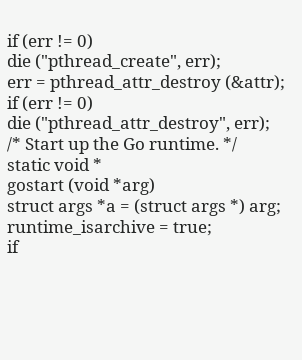if (err != 0)
die ("pthread_create", err);
err = pthread_attr_destroy (&attr);
if (err != 0)
die ("pthread_attr_destroy", err);
/* Start up the Go runtime. */
static void *
gostart (void *arg)
struct args *a = (struct args *) arg;
runtime_isarchive = true;
if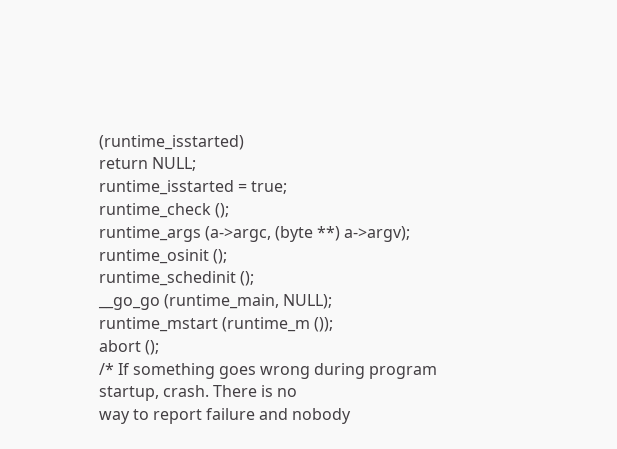(runtime_isstarted)
return NULL;
runtime_isstarted = true;
runtime_check ();
runtime_args (a->argc, (byte **) a->argv);
runtime_osinit ();
runtime_schedinit ();
__go_go (runtime_main, NULL);
runtime_mstart (runtime_m ());
abort ();
/* If something goes wrong during program startup, crash. There is no
way to report failure and nobody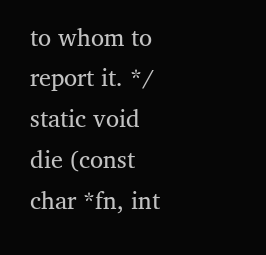to whom to report it. */
static void
die (const char *fn, int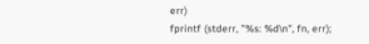err)
fprintf (stderr, "%s: %d\n", fn, err);